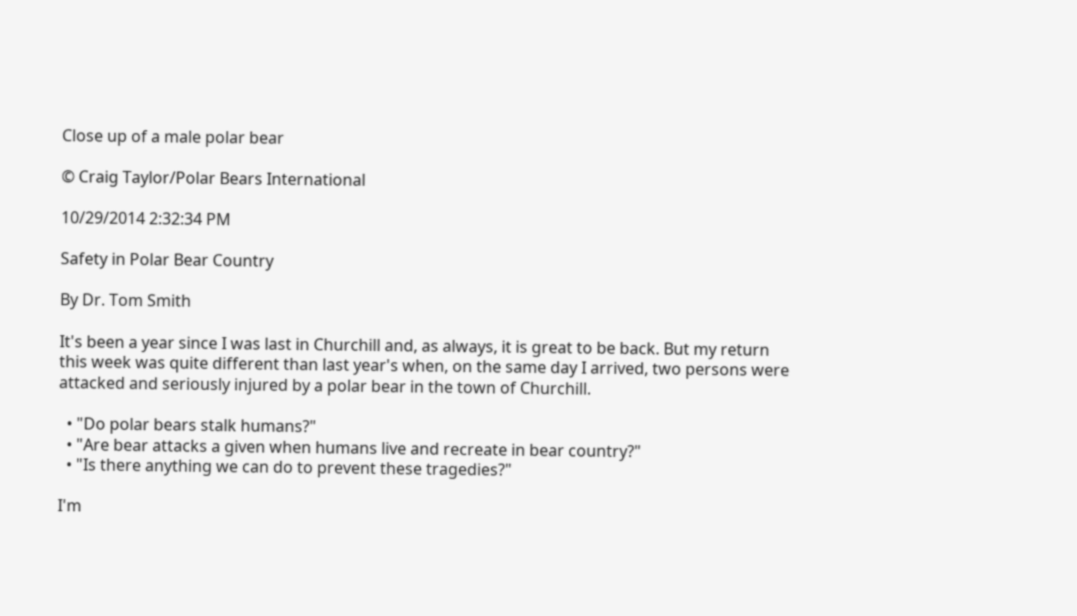Close up of a male polar bear

© Craig Taylor/Polar Bears International

10/29/2014 2:32:34 PM

Safety in Polar Bear Country

By Dr. Tom Smith

It's been a year since I was last in Churchill and, as always, it is great to be back. But my return this week was quite different than last year's when, on the same day I arrived, two persons were attacked and seriously injured by a polar bear in the town of Churchill.

  • "Do polar bears stalk humans?"
  • "Are bear attacks a given when humans live and recreate in bear country?"
  • "Is there anything we can do to prevent these tragedies?"

I'm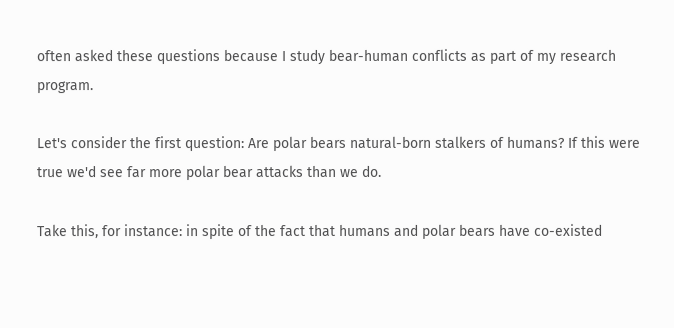often asked these questions because I study bear-human conflicts as part of my research program.

Let's consider the first question: Are polar bears natural-born stalkers of humans? If this were true we'd see far more polar bear attacks than we do.

Take this, for instance: in spite of the fact that humans and polar bears have co-existed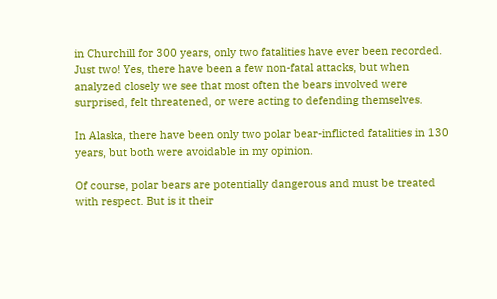in Churchill for 300 years, only two fatalities have ever been recorded. Just two! Yes, there have been a few non-fatal attacks, but when analyzed closely we see that most often the bears involved were surprised, felt threatened, or were acting to defending themselves.

In Alaska, there have been only two polar bear-inflicted fatalities in 130 years, but both were avoidable in my opinion.

Of course, polar bears are potentially dangerous and must be treated with respect. But is it their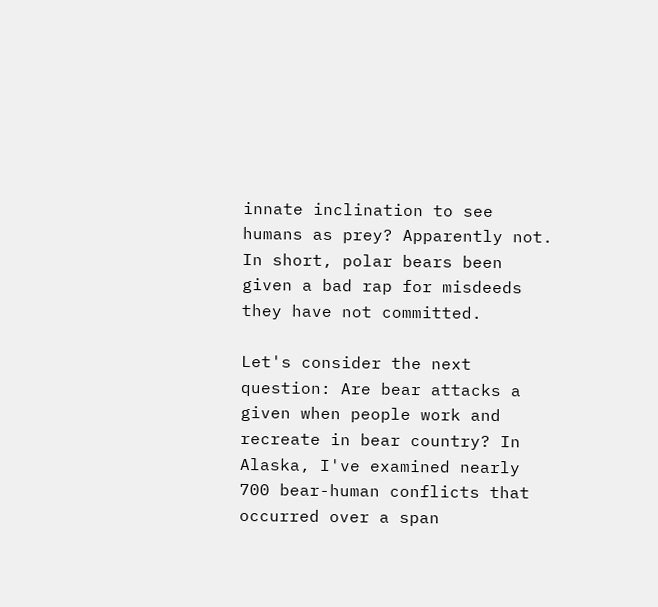innate inclination to see humans as prey? Apparently not. In short, polar bears been given a bad rap for misdeeds they have not committed.

Let's consider the next question: Are bear attacks a given when people work and recreate in bear country? In Alaska, I've examined nearly 700 bear-human conflicts that occurred over a span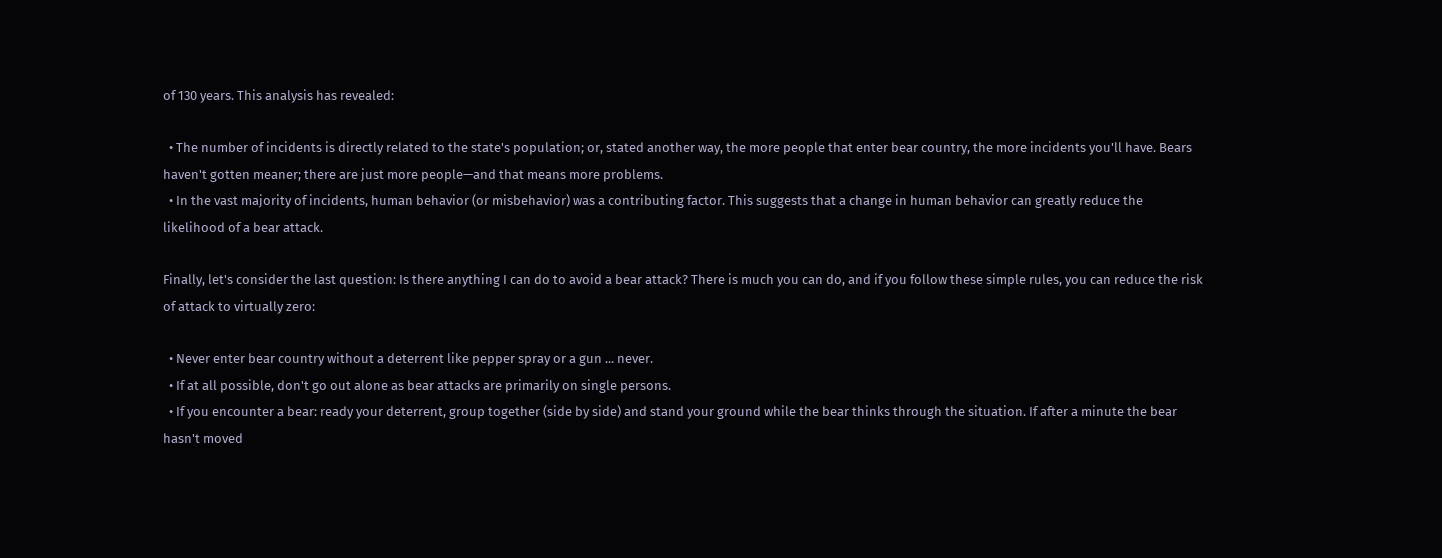of 130 years. This analysis has revealed:

  • The number of incidents is directly related to the state's population; or, stated another way, the more people that enter bear country, the more incidents you'll have. Bears haven't gotten meaner; there are just more people—and that means more problems.
  • In the vast majority of incidents, human behavior (or misbehavior) was a contributing factor. This suggests that a change in human behavior can greatly reduce the likelihood of a bear attack.

Finally, let's consider the last question: Is there anything I can do to avoid a bear attack? There is much you can do, and if you follow these simple rules, you can reduce the risk of attack to virtually zero:

  • Never enter bear country without a deterrent like pepper spray or a gun ... never.
  • If at all possible, don't go out alone as bear attacks are primarily on single persons.
  • If you encounter a bear: ready your deterrent, group together (side by side) and stand your ground while the bear thinks through the situation. If after a minute the bear hasn't moved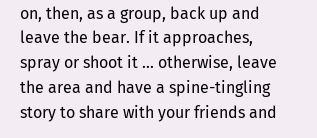on, then, as a group, back up and leave the bear. If it approaches, spray or shoot it ... otherwise, leave the area and have a spine-tingling story to share with your friends and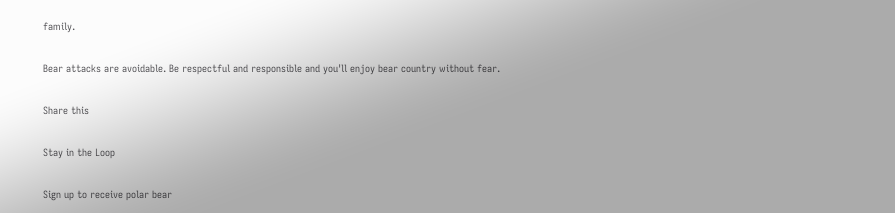family.

Bear attacks are avoidable. Be respectful and responsible and you'll enjoy bear country without fear.

Share this

Stay in the Loop

Sign up to receive polar bear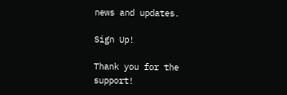news and updates.

Sign Up!

Thank you for the support!